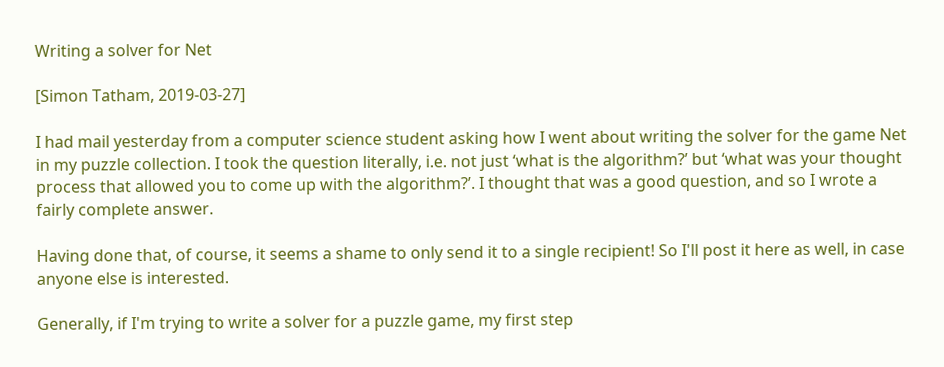Writing a solver for Net

[Simon Tatham, 2019-03-27]

I had mail yesterday from a computer science student asking how I went about writing the solver for the game Net in my puzzle collection. I took the question literally, i.e. not just ‘what is the algorithm?’ but ‘what was your thought process that allowed you to come up with the algorithm?’. I thought that was a good question, and so I wrote a fairly complete answer.

Having done that, of course, it seems a shame to only send it to a single recipient! So I'll post it here as well, in case anyone else is interested.

Generally, if I'm trying to write a solver for a puzzle game, my first step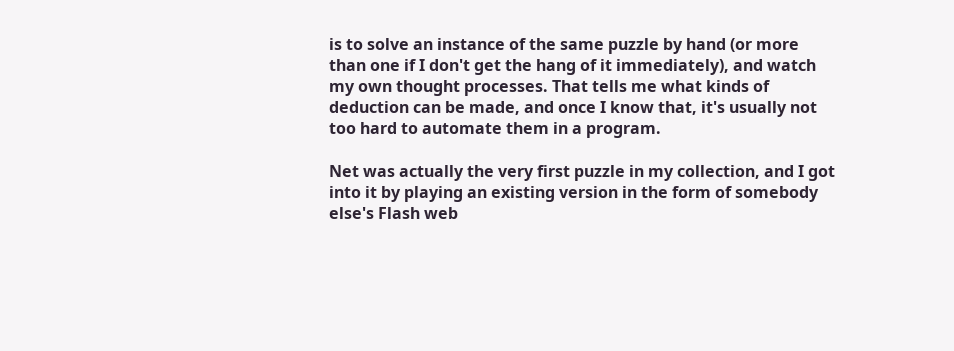is to solve an instance of the same puzzle by hand (or more than one if I don't get the hang of it immediately), and watch my own thought processes. That tells me what kinds of deduction can be made, and once I know that, it's usually not too hard to automate them in a program.

Net was actually the very first puzzle in my collection, and I got into it by playing an existing version in the form of somebody else's Flash web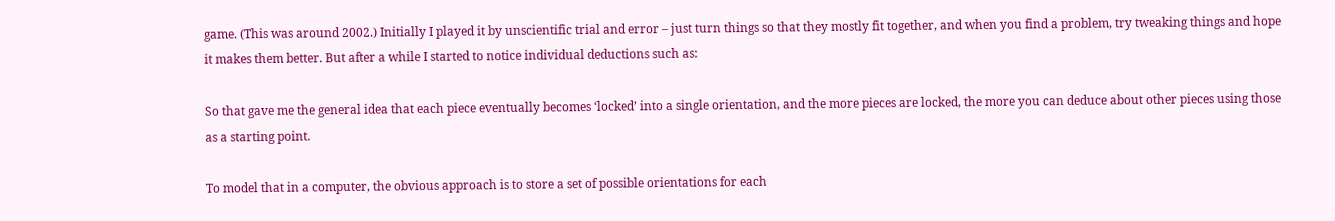game. (This was around 2002.) Initially I played it by unscientific trial and error – just turn things so that they mostly fit together, and when you find a problem, try tweaking things and hope it makes them better. But after a while I started to notice individual deductions such as:

So that gave me the general idea that each piece eventually becomes ‘locked’ into a single orientation, and the more pieces are locked, the more you can deduce about other pieces using those as a starting point.

To model that in a computer, the obvious approach is to store a set of possible orientations for each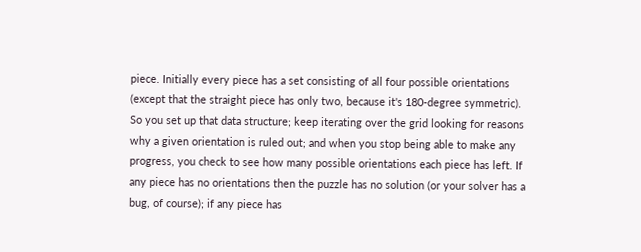piece. Initially every piece has a set consisting of all four possible orientations (except that the straight piece has only two, because it's 180-degree symmetric). So you set up that data structure; keep iterating over the grid looking for reasons why a given orientation is ruled out; and when you stop being able to make any progress, you check to see how many possible orientations each piece has left. If any piece has no orientations then the puzzle has no solution (or your solver has a bug, of course); if any piece has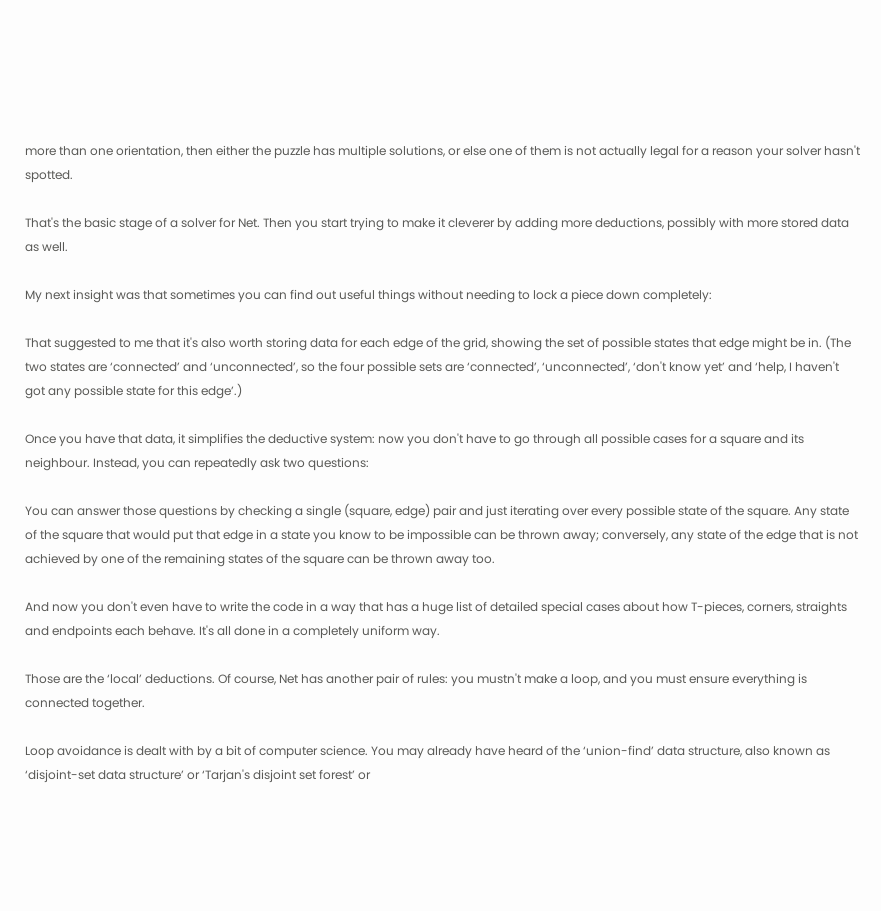more than one orientation, then either the puzzle has multiple solutions, or else one of them is not actually legal for a reason your solver hasn't spotted.

That's the basic stage of a solver for Net. Then you start trying to make it cleverer by adding more deductions, possibly with more stored data as well.

My next insight was that sometimes you can find out useful things without needing to lock a piece down completely:

That suggested to me that it's also worth storing data for each edge of the grid, showing the set of possible states that edge might be in. (The two states are ‘connected’ and ‘unconnected’, so the four possible sets are ‘connected’, ‘unconnected’, ‘don't know yet’ and ‘help, I haven't got any possible state for this edge’.)

Once you have that data, it simplifies the deductive system: now you don't have to go through all possible cases for a square and its neighbour. Instead, you can repeatedly ask two questions:

You can answer those questions by checking a single (square, edge) pair and just iterating over every possible state of the square. Any state of the square that would put that edge in a state you know to be impossible can be thrown away; conversely, any state of the edge that is not achieved by one of the remaining states of the square can be thrown away too.

And now you don't even have to write the code in a way that has a huge list of detailed special cases about how T-pieces, corners, straights and endpoints each behave. It's all done in a completely uniform way.

Those are the ‘local’ deductions. Of course, Net has another pair of rules: you mustn't make a loop, and you must ensure everything is connected together.

Loop avoidance is dealt with by a bit of computer science. You may already have heard of the ‘union-find’ data structure, also known as ‘disjoint-set data structure’ or ‘Tarjan's disjoint set forest’ or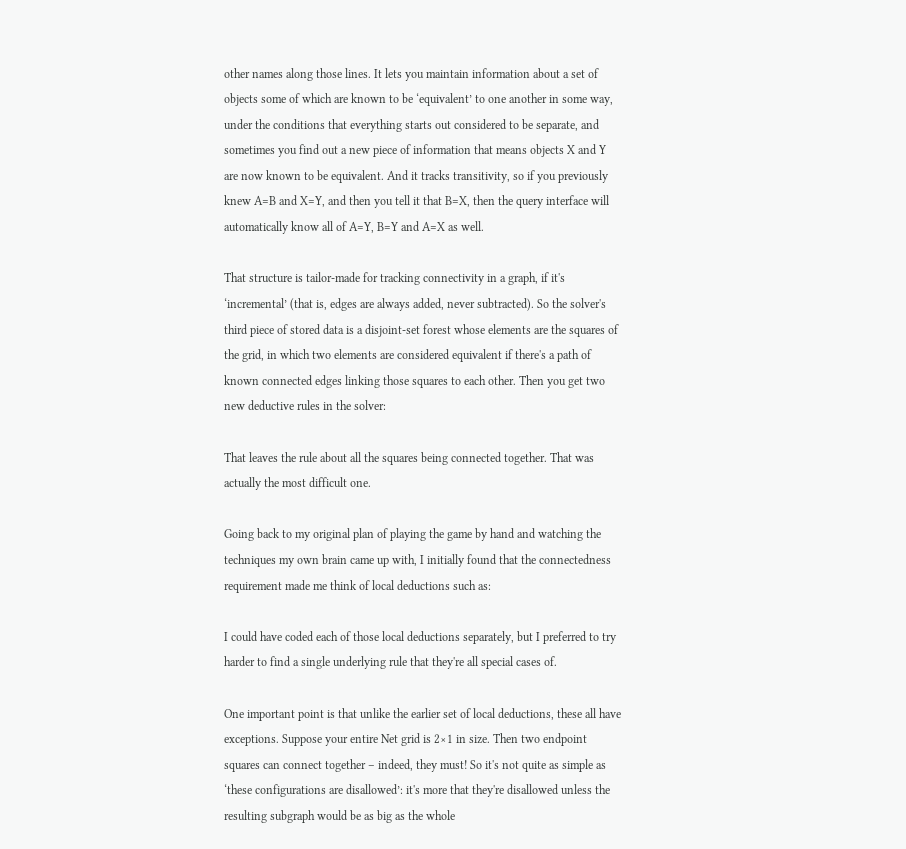other names along those lines. It lets you maintain information about a set of objects some of which are known to be ‘equivalent’ to one another in some way, under the conditions that everything starts out considered to be separate, and sometimes you find out a new piece of information that means objects X and Y are now known to be equivalent. And it tracks transitivity, so if you previously knew A=B and X=Y, and then you tell it that B=X, then the query interface will automatically know all of A=Y, B=Y and A=X as well.

That structure is tailor-made for tracking connectivity in a graph, if it's ‘incremental’ (that is, edges are always added, never subtracted). So the solver's third piece of stored data is a disjoint-set forest whose elements are the squares of the grid, in which two elements are considered equivalent if there's a path of known connected edges linking those squares to each other. Then you get two new deductive rules in the solver:

That leaves the rule about all the squares being connected together. That was actually the most difficult one.

Going back to my original plan of playing the game by hand and watching the techniques my own brain came up with, I initially found that the connectedness requirement made me think of local deductions such as:

I could have coded each of those local deductions separately, but I preferred to try harder to find a single underlying rule that they're all special cases of.

One important point is that unlike the earlier set of local deductions, these all have exceptions. Suppose your entire Net grid is 2×1 in size. Then two endpoint squares can connect together – indeed, they must! So it's not quite as simple as ‘these configurations are disallowed’: it's more that they're disallowed unless the resulting subgraph would be as big as the whole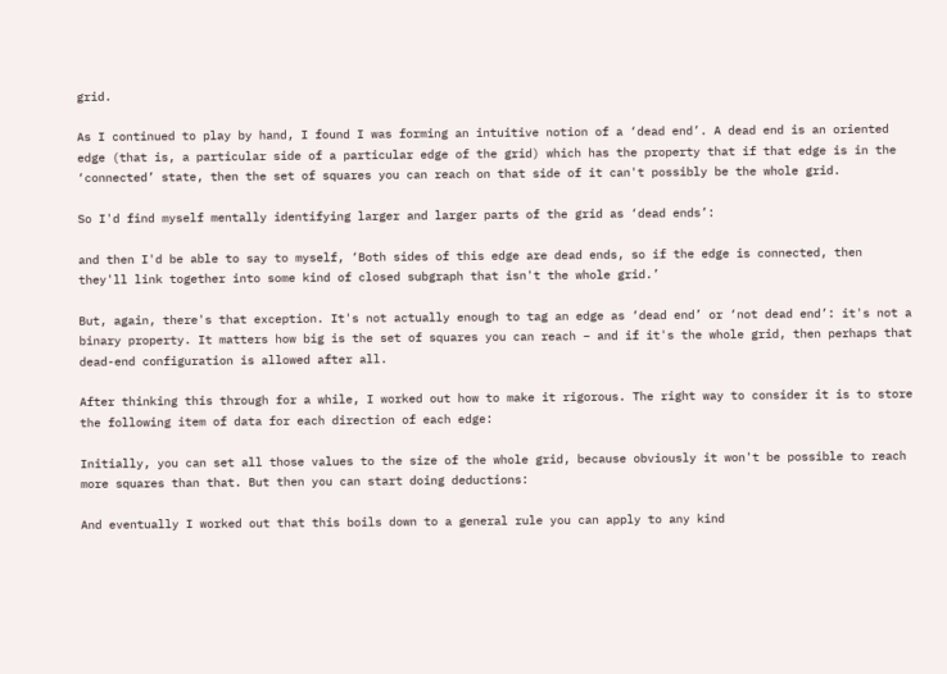grid.

As I continued to play by hand, I found I was forming an intuitive notion of a ‘dead end’. A dead end is an oriented edge (that is, a particular side of a particular edge of the grid) which has the property that if that edge is in the ‘connected’ state, then the set of squares you can reach on that side of it can't possibly be the whole grid.

So I'd find myself mentally identifying larger and larger parts of the grid as ‘dead ends’:

and then I'd be able to say to myself, ‘Both sides of this edge are dead ends, so if the edge is connected, then they'll link together into some kind of closed subgraph that isn't the whole grid.’

But, again, there's that exception. It's not actually enough to tag an edge as ‘dead end’ or ‘not dead end’: it's not a binary property. It matters how big is the set of squares you can reach – and if it's the whole grid, then perhaps that dead-end configuration is allowed after all.

After thinking this through for a while, I worked out how to make it rigorous. The right way to consider it is to store the following item of data for each direction of each edge:

Initially, you can set all those values to the size of the whole grid, because obviously it won't be possible to reach more squares than that. But then you can start doing deductions:

And eventually I worked out that this boils down to a general rule you can apply to any kind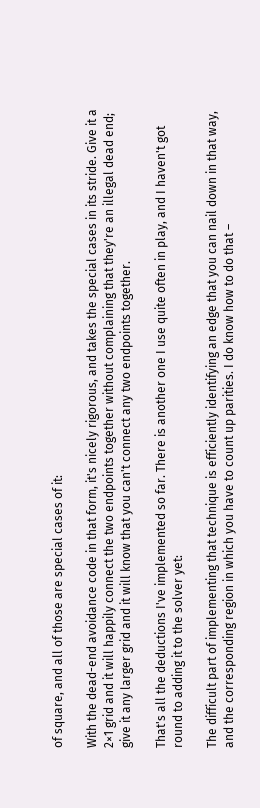of square, and all of those are special cases of it:

With the dead-end avoidance code in that form, it's nicely rigorous, and takes the special cases in its stride. Give it a 2×1 grid and it will happily connect the two endpoints together without complaining that they're an illegal dead end; give it any larger grid and it will know that you can't connect any two endpoints together.

That's all the deductions I've implemented so far. There is another one I use quite often in play, and I haven't got round to adding it to the solver yet:

The difficult part of implementing that technique is efficiently identifying an edge that you can nail down in that way, and the corresponding region in which you have to count up parities. I do know how to do that –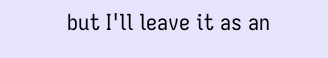but I'll leave it as an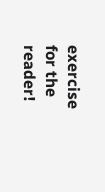exercise for the reader!